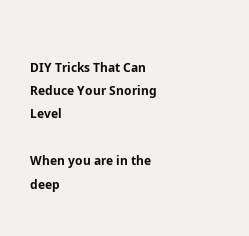DIY Tricks That Can Reduce Your Snoring Level

When you are in the deep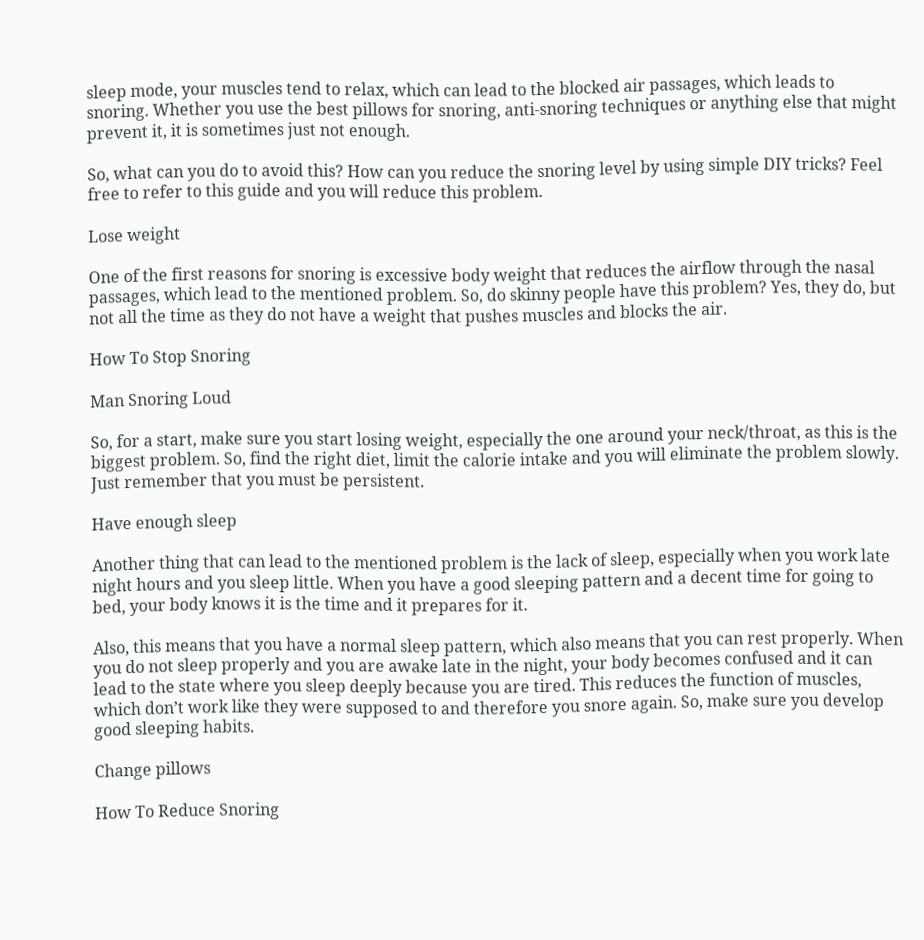sleep mode, your muscles tend to relax, which can lead to the blocked air passages, which leads to snoring. Whether you use the best pillows for snoring, anti-snoring techniques or anything else that might prevent it, it is sometimes just not enough.

So, what can you do to avoid this? How can you reduce the snoring level by using simple DIY tricks? Feel free to refer to this guide and you will reduce this problem.

Lose weight

One of the first reasons for snoring is excessive body weight that reduces the airflow through the nasal passages, which lead to the mentioned problem. So, do skinny people have this problem? Yes, they do, but not all the time as they do not have a weight that pushes muscles and blocks the air.

How To Stop Snoring

Man Snoring Loud

So, for a start, make sure you start losing weight, especially the one around your neck/throat, as this is the biggest problem. So, find the right diet, limit the calorie intake and you will eliminate the problem slowly. Just remember that you must be persistent.

Have enough sleep

Another thing that can lead to the mentioned problem is the lack of sleep, especially when you work late night hours and you sleep little. When you have a good sleeping pattern and a decent time for going to bed, your body knows it is the time and it prepares for it.

Also, this means that you have a normal sleep pattern, which also means that you can rest properly. When you do not sleep properly and you are awake late in the night, your body becomes confused and it can lead to the state where you sleep deeply because you are tired. This reduces the function of muscles, which don’t work like they were supposed to and therefore you snore again. So, make sure you develop good sleeping habits.

Change pillows

How To Reduce Snoring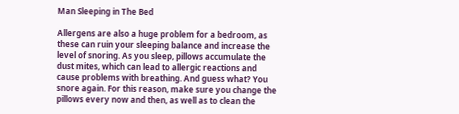Man Sleeping in The Bed

Allergens are also a huge problem for a bedroom, as these can ruin your sleeping balance and increase the level of snoring. As you sleep, pillows accumulate the dust mites, which can lead to allergic reactions and cause problems with breathing. And guess what? You snore again. For this reason, make sure you change the pillows every now and then, as well as to clean the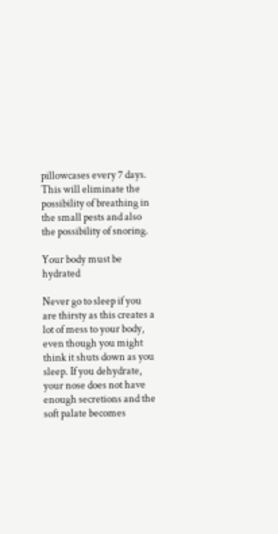pillowcases every 7 days. This will eliminate the possibility of breathing in the small pests and also the possibility of snoring.

Your body must be hydrated

Never go to sleep if you are thirsty as this creates a lot of mess to your body, even though you might think it shuts down as you sleep. If you dehydrate, your nose does not have enough secretions and the soft palate becomes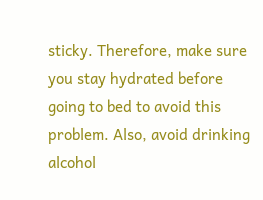sticky. Therefore, make sure you stay hydrated before going to bed to avoid this problem. Also, avoid drinking alcohol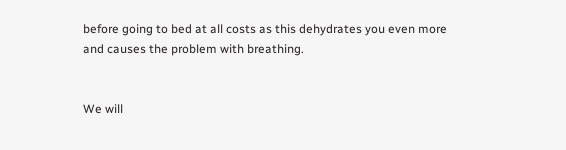before going to bed at all costs as this dehydrates you even more and causes the problem with breathing.


We will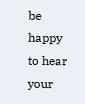be happy to hear your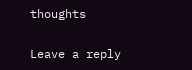thoughts

Leave a reply